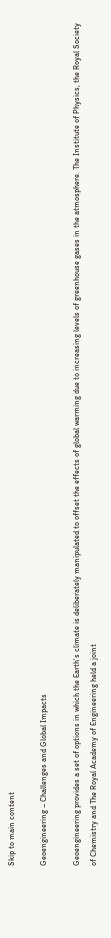Skip to main content

Geoengineering – Challenges and Global Impacts

Geoengineering provides a set of options in which the Earth’s climate is deliberately manipulated to offset the effects of global warming due to increasing levels of greenhouse gases in the atmosphere. The Institute of Physics, the Royal Society of Chemistry and The Royal Academy of Engineering held a joint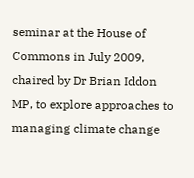seminar at the House of Commons in July 2009, chaired by Dr Brian Iddon MP, to explore approaches to managing climate change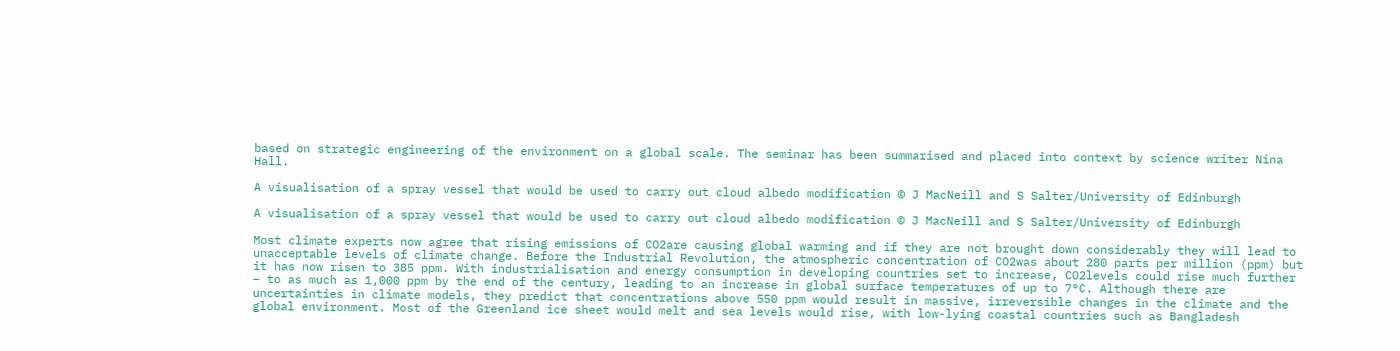based on strategic engineering of the environment on a global scale. The seminar has been summarised and placed into context by science writer Nina Hall.

A visualisation of a spray vessel that would be used to carry out cloud albedo modification © J MacNeill and S Salter/University of Edinburgh

A visualisation of a spray vessel that would be used to carry out cloud albedo modification © J MacNeill and S Salter/University of Edinburgh

Most climate experts now agree that rising emissions of CO2are causing global warming and if they are not brought down considerably they will lead to unacceptable levels of climate change. Before the Industrial Revolution, the atmospheric concentration of CO2was about 280 parts per million (ppm) but it has now risen to 385 ppm. With industrialisation and energy consumption in developing countries set to increase, CO2levels could rise much further – to as much as 1,000 ppm by the end of the century, leading to an increase in global surface temperatures of up to 7°C. Although there are uncertainties in climate models, they predict that concentrations above 550 ppm would result in massive, irreversible changes in the climate and the global environment. Most of the Greenland ice sheet would melt and sea levels would rise, with low-lying coastal countries such as Bangladesh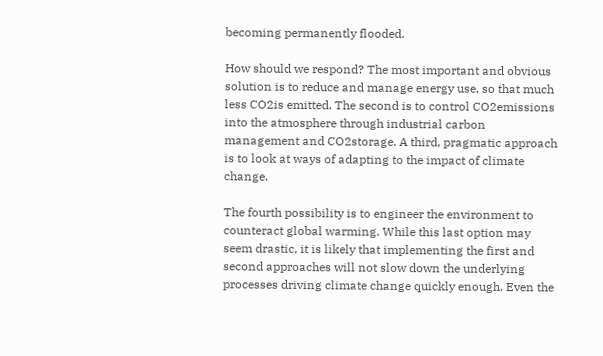becoming permanently flooded.

How should we respond? The most important and obvious solution is to reduce and manage energy use, so that much less CO2is emitted. The second is to control CO2emissions into the atmosphere through industrial carbon management and CO2storage. A third, pragmatic approach is to look at ways of adapting to the impact of climate change.

The fourth possibility is to engineer the environment to counteract global warming. While this last option may seem drastic, it is likely that implementing the first and second approaches will not slow down the underlying processes driving climate change quickly enough. Even the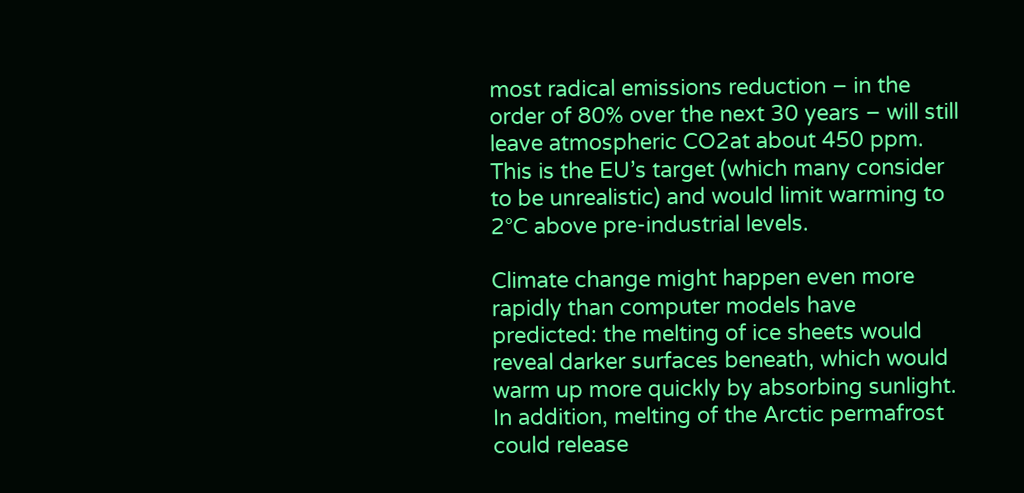most radical emissions reduction – in the order of 80% over the next 30 years – will still leave atmospheric CO2at about 450 ppm. This is the EU’s target (which many consider to be unrealistic) and would limit warming to 2°C above pre-industrial levels.

Climate change might happen even more rapidly than computer models have predicted: the melting of ice sheets would reveal darker surfaces beneath, which would warm up more quickly by absorbing sunlight. In addition, melting of the Arctic permafrost could release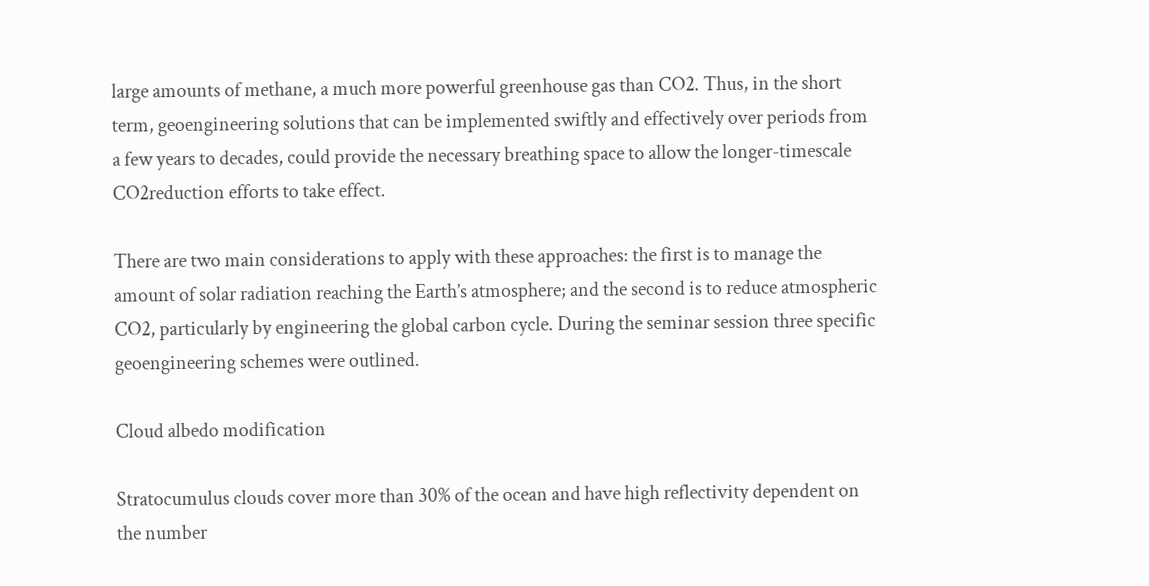large amounts of methane, a much more powerful greenhouse gas than CO2. Thus, in the short term, geoengineering solutions that can be implemented swiftly and effectively over periods from a few years to decades, could provide the necessary breathing space to allow the longer-timescale CO2reduction efforts to take effect.

There are two main considerations to apply with these approaches: the first is to manage the amount of solar radiation reaching the Earth’s atmosphere; and the second is to reduce atmospheric CO2, particularly by engineering the global carbon cycle. During the seminar session three specific geoengineering schemes were outlined.

Cloud albedo modification

Stratocumulus clouds cover more than 30% of the ocean and have high reflectivity dependent on the number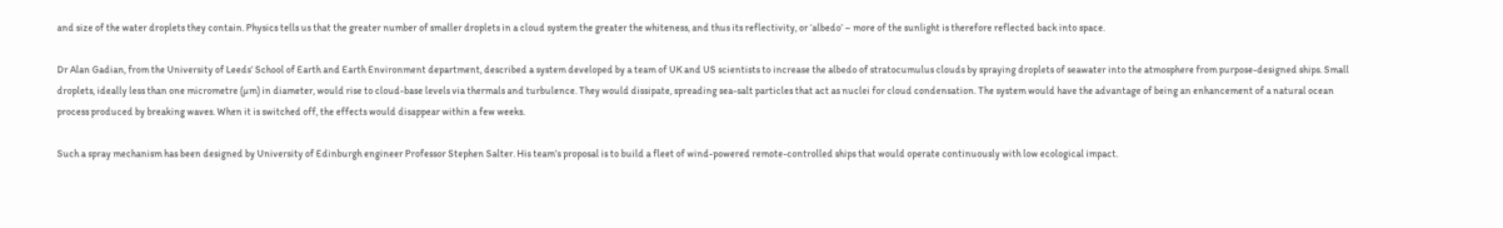and size of the water droplets they contain. Physics tells us that the greater number of smaller droplets in a cloud system the greater the whiteness, and thus its reflectivity, or ‘albedo’ – more of the sunlight is therefore reflected back into space.

Dr Alan Gadian, from the University of Leeds’ School of Earth and Earth Environment department, described a system developed by a team of UK and US scientists to increase the albedo of stratocumulus clouds by spraying droplets of seawater into the atmosphere from purpose-designed ships. Small droplets, ideally less than one micrometre (µm) in diameter, would rise to cloud-base levels via thermals and turbulence. They would dissipate, spreading sea-salt particles that act as nuclei for cloud condensation. The system would have the advantage of being an enhancement of a natural ocean process produced by breaking waves. When it is switched off, the effects would disappear within a few weeks.

Such a spray mechanism has been designed by University of Edinburgh engineer Professor Stephen Salter. His team’s proposal is to build a fleet of wind-powered remote-controlled ships that would operate continuously with low ecological impact.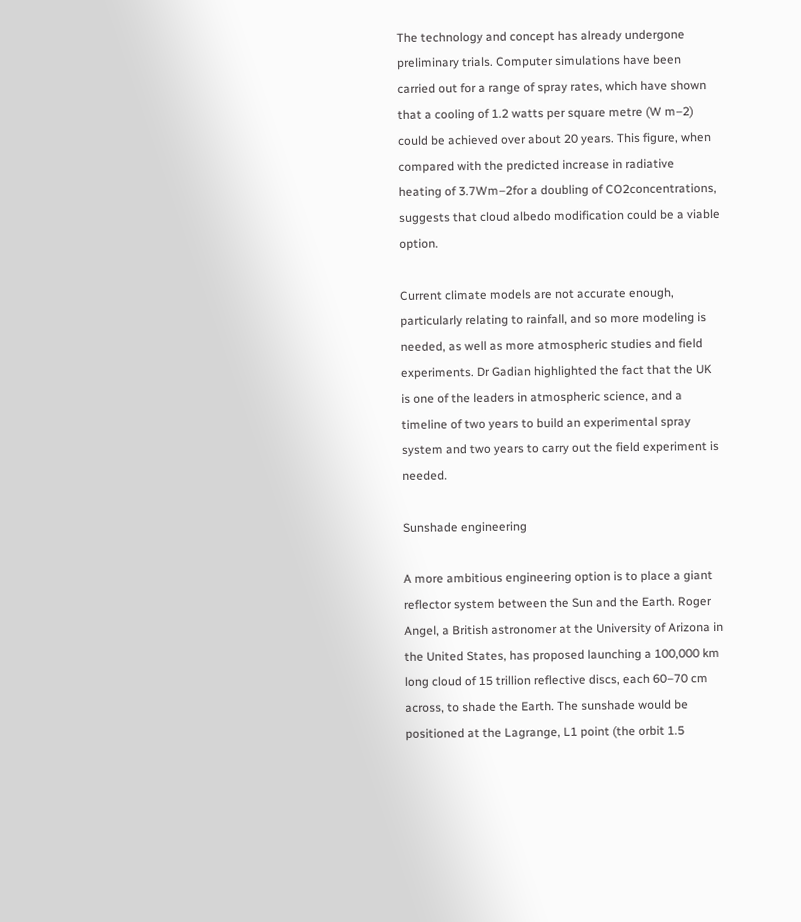The technology and concept has already undergone preliminary trials. Computer simulations have been carried out for a range of spray rates, which have shown that a cooling of 1.2 watts per square metre (W m–2) could be achieved over about 20 years. This figure, when compared with the predicted increase in radiative heating of 3.7Wm–2for a doubling of CO2concentrations, suggests that cloud albedo modification could be a viable option.

Current climate models are not accurate enough, particularly relating to rainfall, and so more modeling is needed, as well as more atmospheric studies and field experiments. Dr Gadian highlighted the fact that the UK is one of the leaders in atmospheric science, and a timeline of two years to build an experimental spray system and two years to carry out the field experiment is needed.

Sunshade engineering

A more ambitious engineering option is to place a giant reflector system between the Sun and the Earth. Roger Angel, a British astronomer at the University of Arizona in the United States, has proposed launching a 100,000 km long cloud of 15 trillion reflective discs, each 60–70 cm across, to shade the Earth. The sunshade would be positioned at the Lagrange, L1 point (the orbit 1.5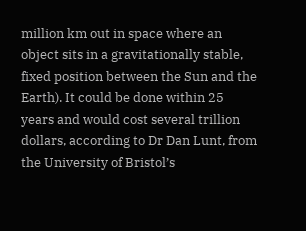million km out in space where an object sits in a gravitationally stable, fixed position between the Sun and the Earth). It could be done within 25 years and would cost several trillion dollars, according to Dr Dan Lunt, from the University of Bristol’s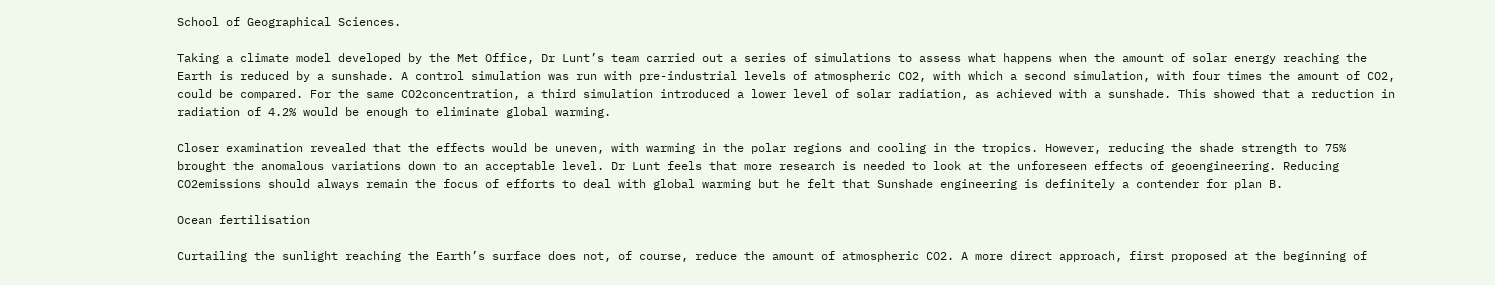School of Geographical Sciences.

Taking a climate model developed by the Met Office, Dr Lunt’s team carried out a series of simulations to assess what happens when the amount of solar energy reaching the Earth is reduced by a sunshade. A control simulation was run with pre-industrial levels of atmospheric CO2, with which a second simulation, with four times the amount of CO2, could be compared. For the same CO2concentration, a third simulation introduced a lower level of solar radiation, as achieved with a sunshade. This showed that a reduction in radiation of 4.2% would be enough to eliminate global warming.

Closer examination revealed that the effects would be uneven, with warming in the polar regions and cooling in the tropics. However, reducing the shade strength to 75% brought the anomalous variations down to an acceptable level. Dr Lunt feels that more research is needed to look at the unforeseen effects of geoengineering. Reducing CO2emissions should always remain the focus of efforts to deal with global warming but he felt that Sunshade engineering is definitely a contender for plan B.

Ocean fertilisation

Curtailing the sunlight reaching the Earth’s surface does not, of course, reduce the amount of atmospheric CO2. A more direct approach, first proposed at the beginning of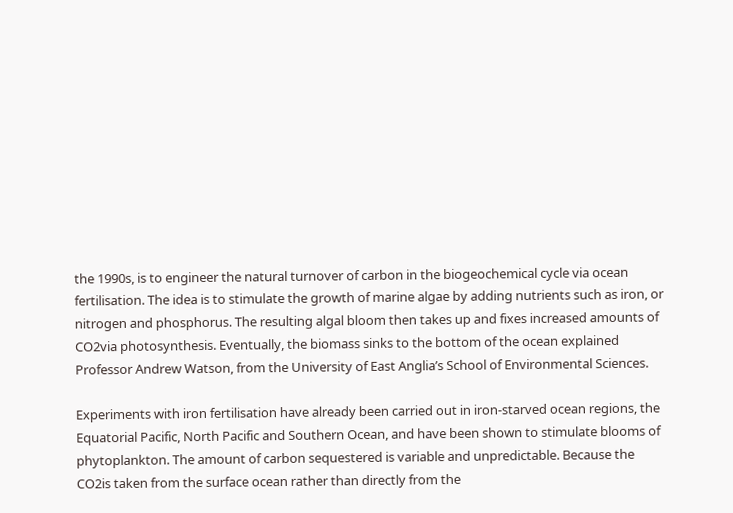the 1990s, is to engineer the natural turnover of carbon in the biogeochemical cycle via ocean fertilisation. The idea is to stimulate the growth of marine algae by adding nutrients such as iron, or nitrogen and phosphorus. The resulting algal bloom then takes up and fixes increased amounts of CO2via photosynthesis. Eventually, the biomass sinks to the bottom of the ocean explained Professor Andrew Watson, from the University of East Anglia’s School of Environmental Sciences.

Experiments with iron fertilisation have already been carried out in iron-starved ocean regions, the Equatorial Pacific, North Pacific and Southern Ocean, and have been shown to stimulate blooms of phytoplankton. The amount of carbon sequestered is variable and unpredictable. Because the CO2is taken from the surface ocean rather than directly from the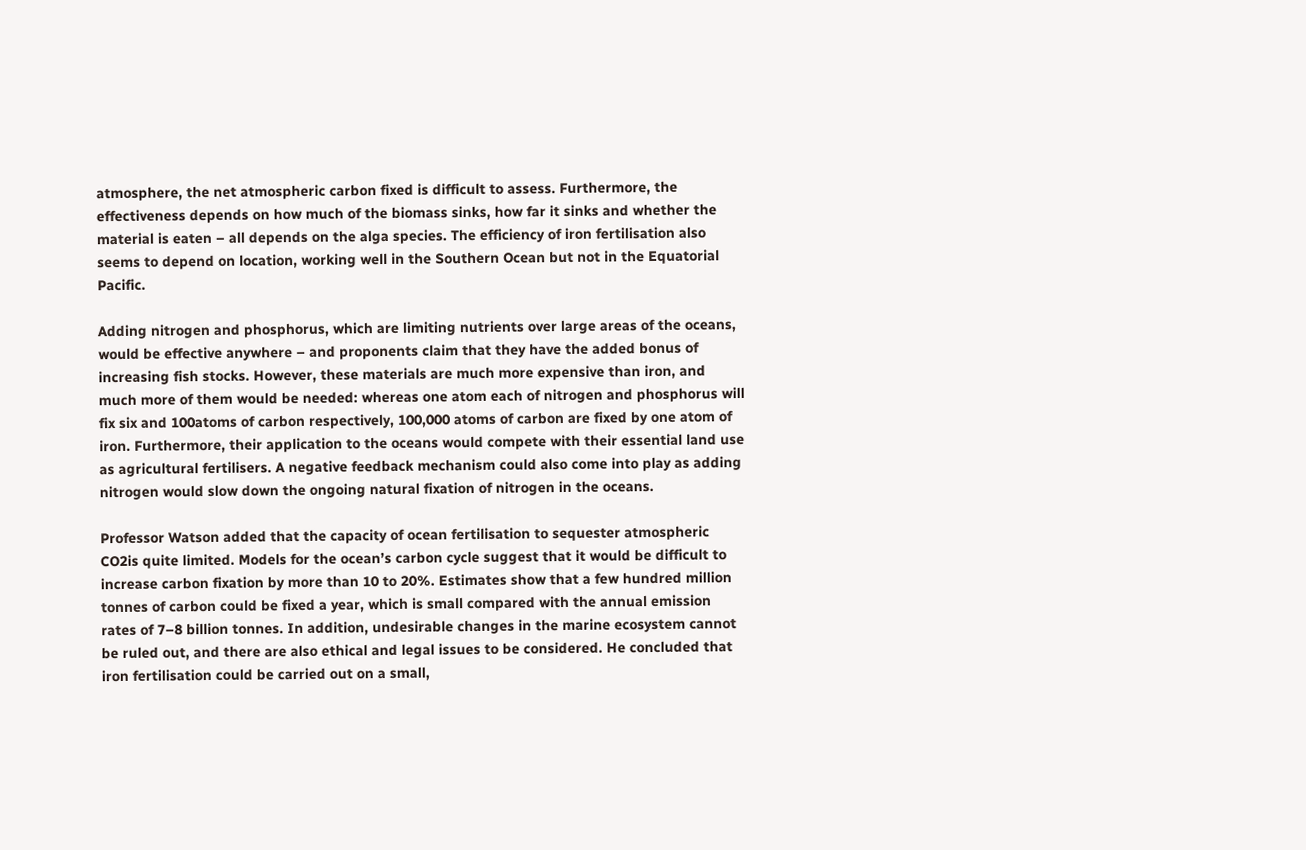atmosphere, the net atmospheric carbon fixed is difficult to assess. Furthermore, the effectiveness depends on how much of the biomass sinks, how far it sinks and whether the material is eaten – all depends on the alga species. The efficiency of iron fertilisation also seems to depend on location, working well in the Southern Ocean but not in the Equatorial Pacific.

Adding nitrogen and phosphorus, which are limiting nutrients over large areas of the oceans, would be effective anywhere – and proponents claim that they have the added bonus of increasing fish stocks. However, these materials are much more expensive than iron, and much more of them would be needed: whereas one atom each of nitrogen and phosphorus will fix six and 100atoms of carbon respectively, 100,000 atoms of carbon are fixed by one atom of iron. Furthermore, their application to the oceans would compete with their essential land use as agricultural fertilisers. A negative feedback mechanism could also come into play as adding nitrogen would slow down the ongoing natural fixation of nitrogen in the oceans.

Professor Watson added that the capacity of ocean fertilisation to sequester atmospheric CO2is quite limited. Models for the ocean’s carbon cycle suggest that it would be difficult to increase carbon fixation by more than 10 to 20%. Estimates show that a few hundred million tonnes of carbon could be fixed a year, which is small compared with the annual emission rates of 7–8 billion tonnes. In addition, undesirable changes in the marine ecosystem cannot be ruled out, and there are also ethical and legal issues to be considered. He concluded that iron fertilisation could be carried out on a small,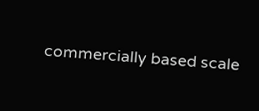commercially based scale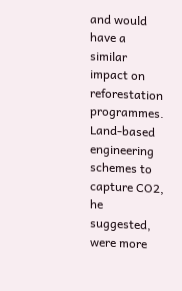and would have a similar impact on reforestation programmes. Land-based engineering schemes to capture CO2, he suggested, were more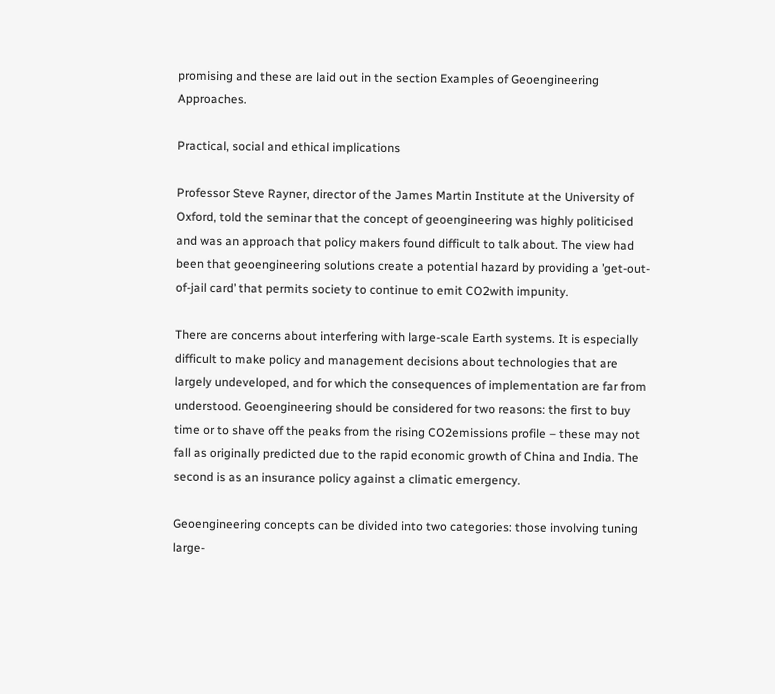promising and these are laid out in the section Examples of Geoengineering Approaches.

Practical, social and ethical implications

Professor Steve Rayner, director of the James Martin Institute at the University of Oxford, told the seminar that the concept of geoengineering was highly politicised and was an approach that policy makers found difficult to talk about. The view had been that geoengineering solutions create a potential hazard by providing a ’get-out-of-jail card’ that permits society to continue to emit CO2with impunity.

There are concerns about interfering with large-scale Earth systems. It is especially difficult to make policy and management decisions about technologies that are largely undeveloped, and for which the consequences of implementation are far from understood. Geoengineering should be considered for two reasons: the first to buy time or to shave off the peaks from the rising CO2emissions profile – these may not fall as originally predicted due to the rapid economic growth of China and India. The second is as an insurance policy against a climatic emergency.

Geoengineering concepts can be divided into two categories: those involving tuning large-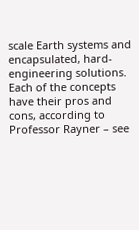scale Earth systems and encapsulated, hard-engineering solutions. Each of the concepts have their pros and cons, according to Professor Rayner – see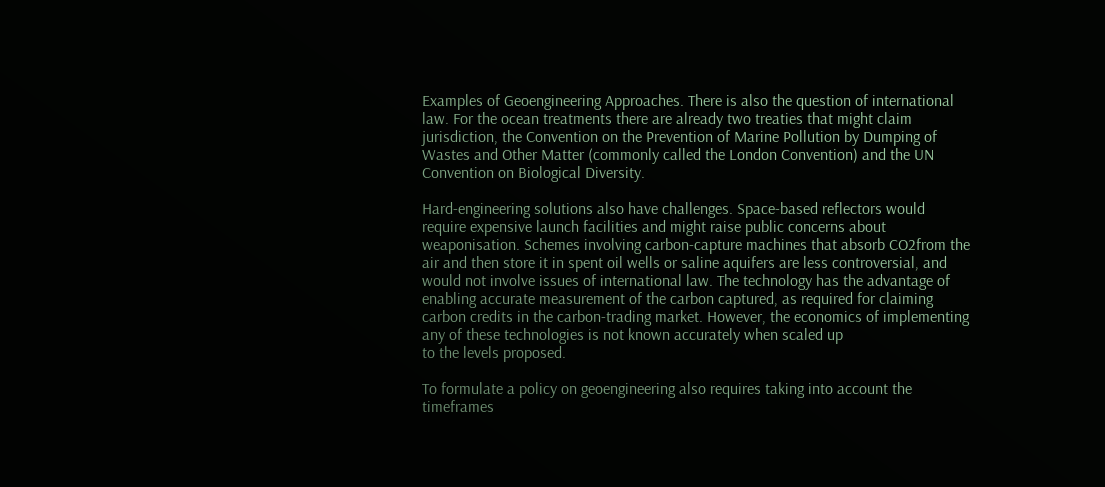Examples of Geoengineering Approaches. There is also the question of international law. For the ocean treatments there are already two treaties that might claim jurisdiction, the Convention on the Prevention of Marine Pollution by Dumping of Wastes and Other Matter (commonly called the London Convention) and the UN Convention on Biological Diversity.

Hard-engineering solutions also have challenges. Space-based reflectors would require expensive launch facilities and might raise public concerns about weaponisation. Schemes involving carbon-capture machines that absorb CO2from the air and then store it in spent oil wells or saline aquifers are less controversial, and would not involve issues of international law. The technology has the advantage of enabling accurate measurement of the carbon captured, as required for claiming carbon credits in the carbon-trading market. However, the economics of implementing any of these technologies is not known accurately when scaled up
to the levels proposed.

To formulate a policy on geoengineering also requires taking into account the timeframes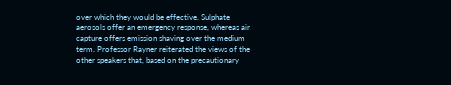over which they would be effective. Sulphate aerosols offer an emergency response, whereas air capture offers emission shaving over the medium term. Professor Rayner reiterated the views of the other speakers that, based on the precautionary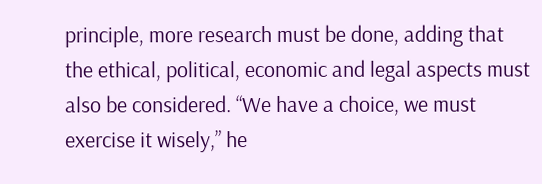principle, more research must be done, adding that the ethical, political, economic and legal aspects must also be considered. “We have a choice, we must exercise it wisely,” he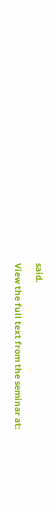said.

View the full text from the seminar at: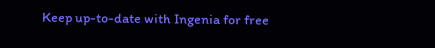Keep up-to-date with Ingenia for free